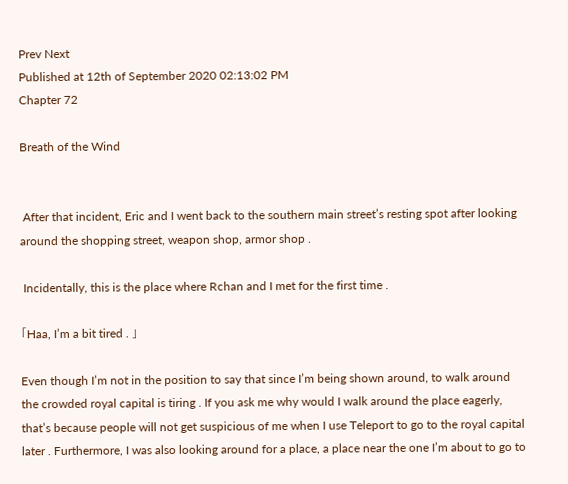Prev Next
Published at 12th of September 2020 02:13:02 PM
Chapter 72

Breath of the Wind


 After that incident, Eric and I went back to the southern main street’s resting spot after looking around the shopping street, weapon shop, armor shop .

 Incidentally, this is the place where Rchan and I met for the first time .

「Haa, I’m a bit tired . 」

Even though I’m not in the position to say that since I’m being shown around, to walk around the crowded royal capital is tiring . If you ask me why would I walk around the place eagerly, that’s because people will not get suspicious of me when I use Teleport to go to the royal capital later . Furthermore, I was also looking around for a place, a place near the one I’m about to go to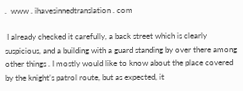.  www . ihavesinnedtranslation . com

 I already checked it carefully, a back street which is clearly suspicious, and a building with a guard standing by over there among other things . I mostly would like to know about the place covered by the knight’s patrol route, but as expected, it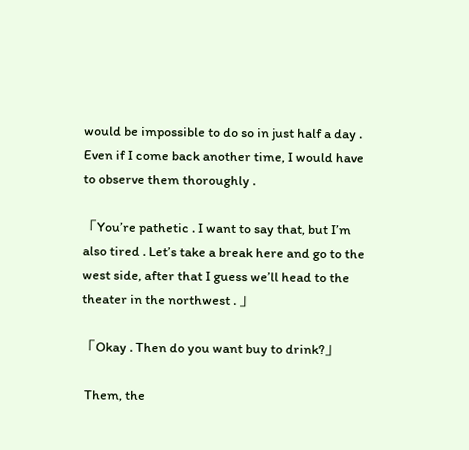would be impossible to do so in just half a day . Even if I come back another time, I would have to observe them thoroughly .

「You’re pathetic . I want to say that, but I’m also tired . Let’s take a break here and go to the west side, after that I guess we’ll head to the theater in the northwest . 」

「Okay . Then do you want buy to drink?」

 Them, the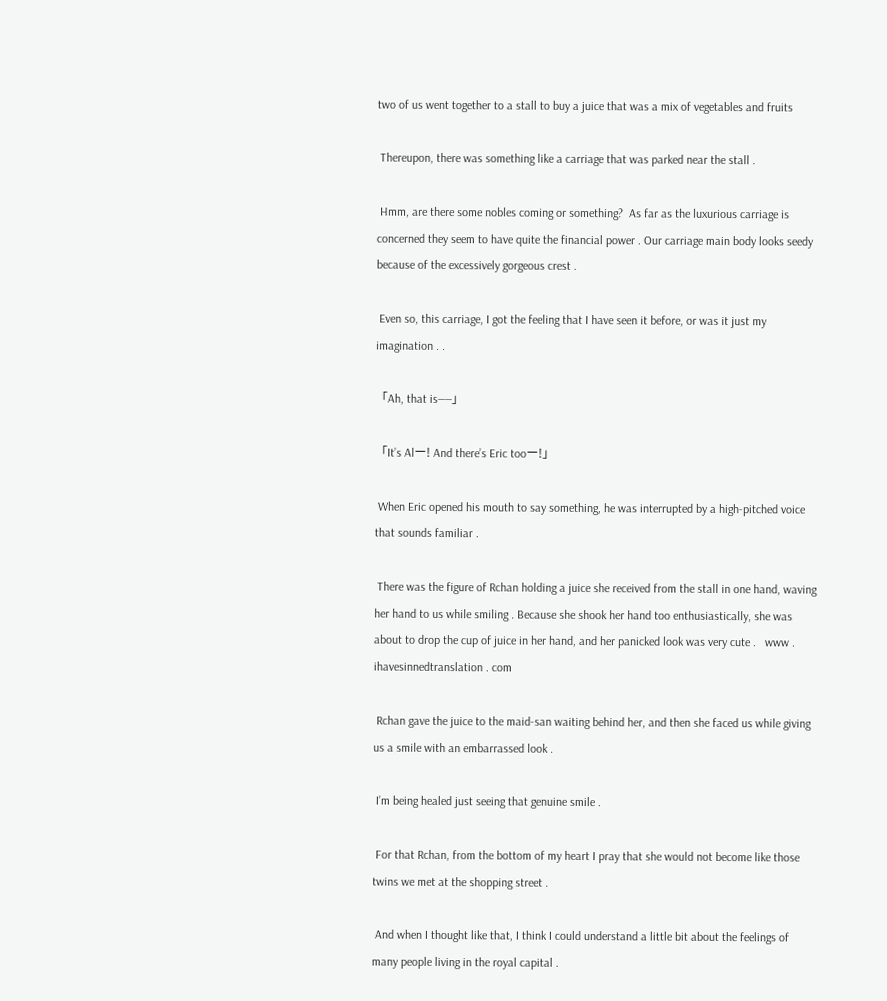two of us went together to a stall to buy a juice that was a mix of vegetables and fruits

 Thereupon, there was something like a carriage that was parked near the stall .

 Hmm, are there some nobles coming or something?  As far as the luxurious carriage is concerned they seem to have quite the financial power . Our carriage main body looks seedy because of the excessively gorgeous crest .

 Even so, this carriage, I got the feeling that I have seen it before, or was it just my imagination . .

「Ah, that is――」

「It’s Alー! And there’s Eric tooー!」

 When Eric opened his mouth to say something, he was interrupted by a high-pitched voice that sounds familiar .

 There was the figure of Rchan holding a juice she received from the stall in one hand, waving her hand to us while smiling . Because she shook her hand too enthusiastically, she was about to drop the cup of juice in her hand, and her panicked look was very cute .   www . ihavesinnedtranslation . com

 Rchan gave the juice to the maid-san waiting behind her, and then she faced us while giving us a smile with an embarrassed look .

 I’m being healed just seeing that genuine smile .

 For that Rchan, from the bottom of my heart I pray that she would not become like those twins we met at the shopping street .

 And when I thought like that, I think I could understand a little bit about the feelings of many people living in the royal capital .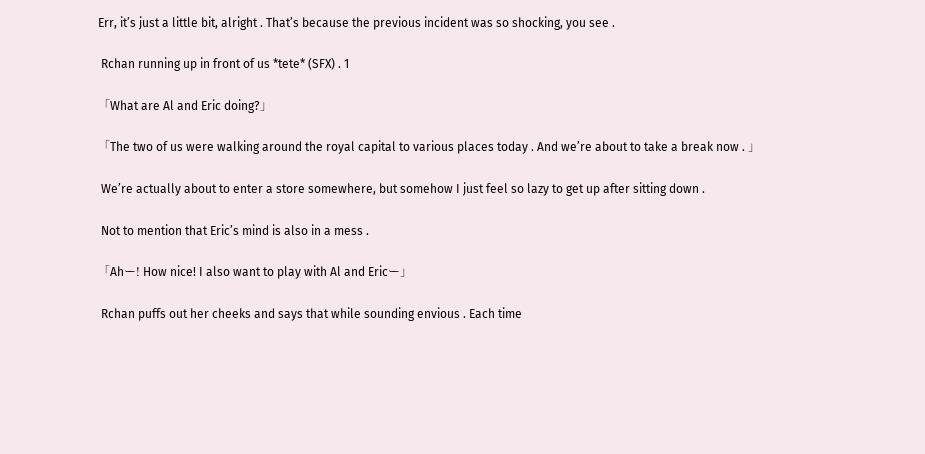Err, it’s just a little bit, alright . That’s because the previous incident was so shocking, you see .

 Rchan running up in front of us *tete* (SFX) . 1

「What are Al and Eric doing?」

「The two of us were walking around the royal capital to various places today . And we’re about to take a break now . 」

 We’re actually about to enter a store somewhere, but somehow I just feel so lazy to get up after sitting down .

 Not to mention that Eric’s mind is also in a mess .

「Ahー! How nice! I also want to play with Al and Ericー」

 Rchan puffs out her cheeks and says that while sounding envious . Each time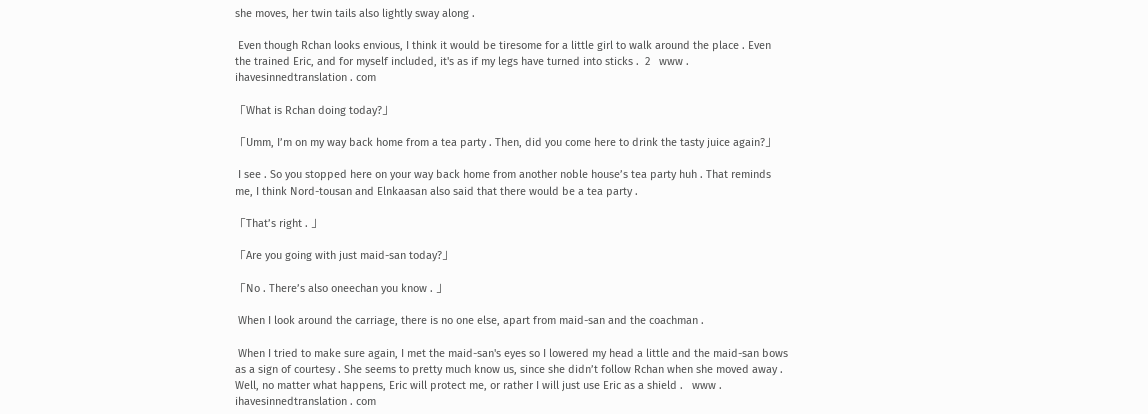she moves, her twin tails also lightly sway along .

 Even though Rchan looks envious, I think it would be tiresome for a little girl to walk around the place . Even the trained Eric, and for myself included, it's as if my legs have turned into sticks .  2   www . ihavesinnedtranslation . com

「What is Rchan doing today?」

「Umm, I’m on my way back home from a tea party . Then, did you come here to drink the tasty juice again?」

 I see . So you stopped here on your way back home from another noble house’s tea party huh . That reminds me, I think Nord-tousan and Elnkaasan also said that there would be a tea party .

「That’s right . 」

「Are you going with just maid-san today?」

「No . There’s also oneechan you know . 」

 When I look around the carriage, there is no one else, apart from maid-san and the coachman .

 When I tried to make sure again, I met the maid-san's eyes so I lowered my head a little and the maid-san bows as a sign of courtesy . She seems to pretty much know us, since she didn’t follow Rchan when she moved away . Well, no matter what happens, Eric will protect me, or rather I will just use Eric as a shield .   www . ihavesinnedtranslation . com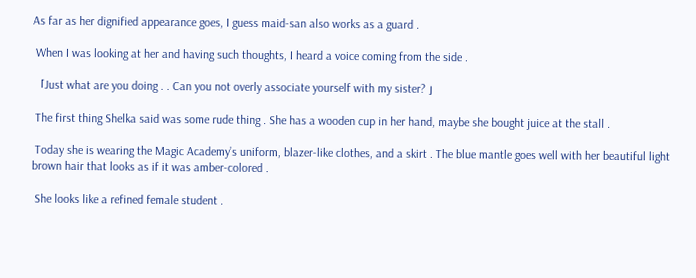As far as her dignified appearance goes, I guess maid-san also works as a guard .

 When I was looking at her and having such thoughts, I heard a voice coming from the side .

「Just what are you doing . . Can you not overly associate yourself with my sister? 」

 The first thing Shelka said was some rude thing . She has a wooden cup in her hand, maybe she bought juice at the stall .

 Today she is wearing the Magic Academy’s uniform, blazer-like clothes, and a skirt . The blue mantle goes well with her beautiful light brown hair that looks as if it was amber-colored .

 She looks like a refined female student .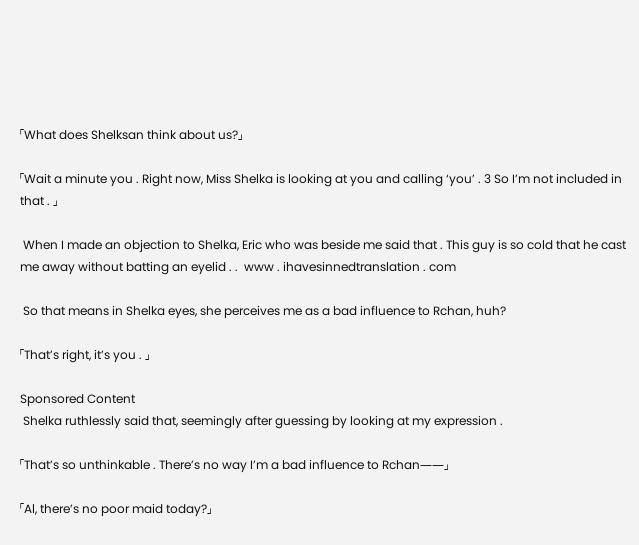「What does Shelksan think about us?」

「Wait a minute you . Right now, Miss Shelka is looking at you and calling ‘you’ . 3 So I’m not included in that . 」

 When I made an objection to Shelka, Eric who was beside me said that . This guy is so cold that he cast me away without batting an eyelid . .  www . ihavesinnedtranslation . com

 So that means in Shelka eyes, she perceives me as a bad influence to Rchan, huh?

「That’s right, it’s you . 」

Sponsored Content
 Shelka ruthlessly said that, seemingly after guessing by looking at my expression .

「That’s so unthinkable . There’s no way I’m a bad influence to Rchan――」

「Al, there’s no poor maid today?」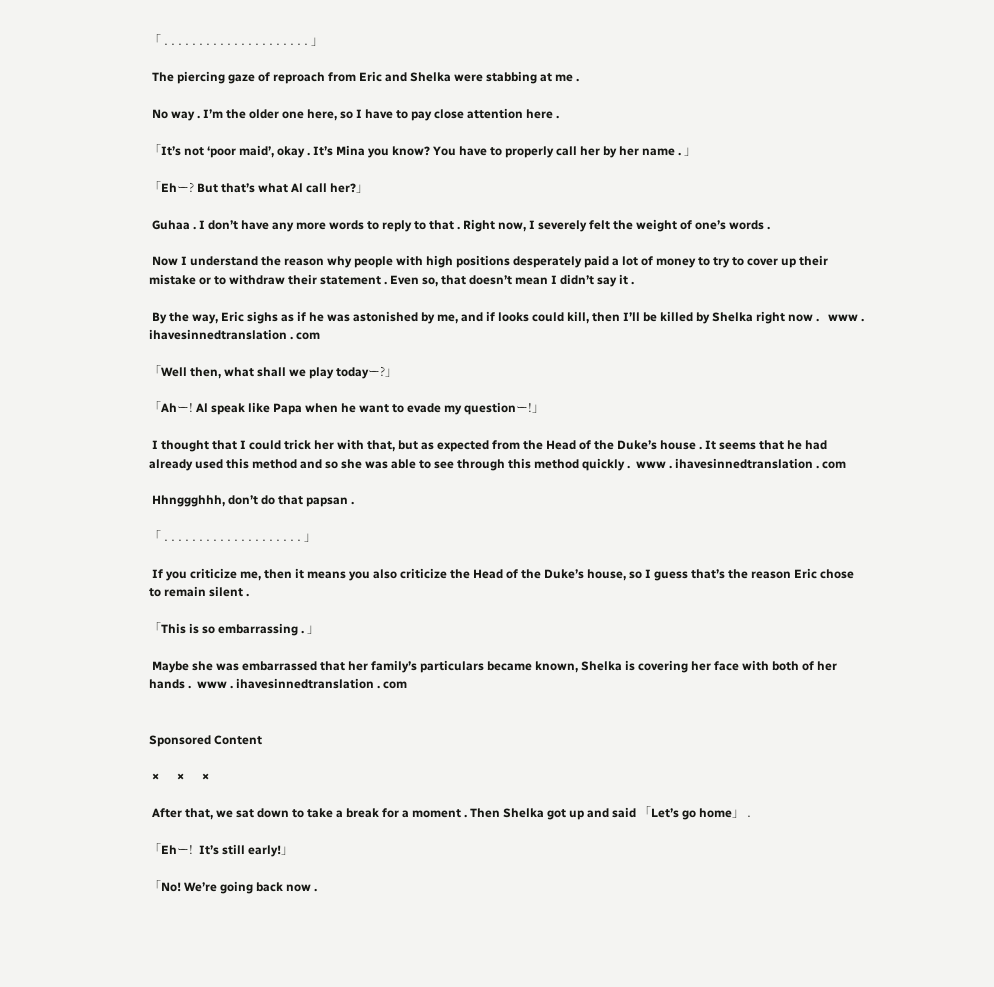「 . . . . . . . . . . . . . . . . . . . . . 」

 The piercing gaze of reproach from Eric and Shelka were stabbing at me .

 No way . I’m the older one here, so I have to pay close attention here .

「It’s not ‘poor maid’, okay . It’s Mina you know? You have to properly call her by her name . 」

「Ehー? But that’s what Al call her?」

 Guhaa . I don’t have any more words to reply to that . Right now, I severely felt the weight of one’s words .

 Now I understand the reason why people with high positions desperately paid a lot of money to try to cover up their mistake or to withdraw their statement . Even so, that doesn’t mean I didn’t say it .

 By the way, Eric sighs as if he was astonished by me, and if looks could kill, then I’ll be killed by Shelka right now .   www . ihavesinnedtranslation . com

「Well then, what shall we play todayー?」

「Ahー! Al speak like Papa when he want to evade my questionー!」

 I thought that I could trick her with that, but as expected from the Head of the Duke’s house . It seems that he had already used this method and so she was able to see through this method quickly .  www . ihavesinnedtranslation . com

 Hhnggghhh, don’t do that papsan .

「 . . . . . . . . . . . . . . . . . . . . 」

 If you criticize me, then it means you also criticize the Head of the Duke’s house, so I guess that’s the reason Eric chose to remain silent .

「This is so embarrassing . 」

 Maybe she was embarrassed that her family’s particulars became known, Shelka is covering her face with both of her hands .  www . ihavesinnedtranslation . com


Sponsored Content

 ×      ×      ×

 After that, we sat down to take a break for a moment . Then Shelka got up and said 「Let’s go home」 .

「Ehー!  It’s still early!」

「No! We’re going back now .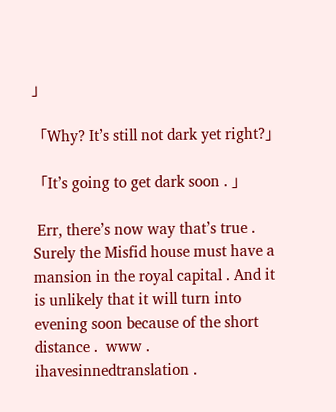」

「Why? It’s still not dark yet right?」

「It’s going to get dark soon . 」

 Err, there’s now way that’s true . Surely the Misfid house must have a mansion in the royal capital . And it is unlikely that it will turn into evening soon because of the short distance .  www . ihavesinnedtranslation .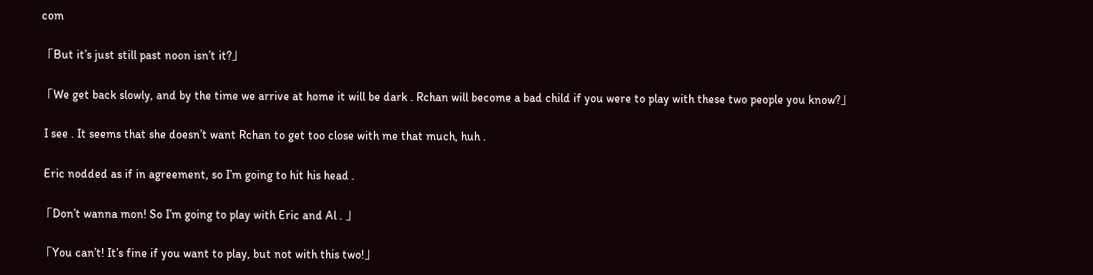com

「But it’s just still past noon isn’t it?」

「We get back slowly, and by the time we arrive at home it will be dark . Rchan will become a bad child if you were to play with these two people you know?」

 I see . It seems that she doesn’t want Rchan to get too close with me that much, huh .

 Eric nodded as if in agreement, so I’m going to hit his head .

「Don’t wanna mon! So I’m going to play with Eric and Al . 」

「You can’t! It’s fine if you want to play, but not with this two!」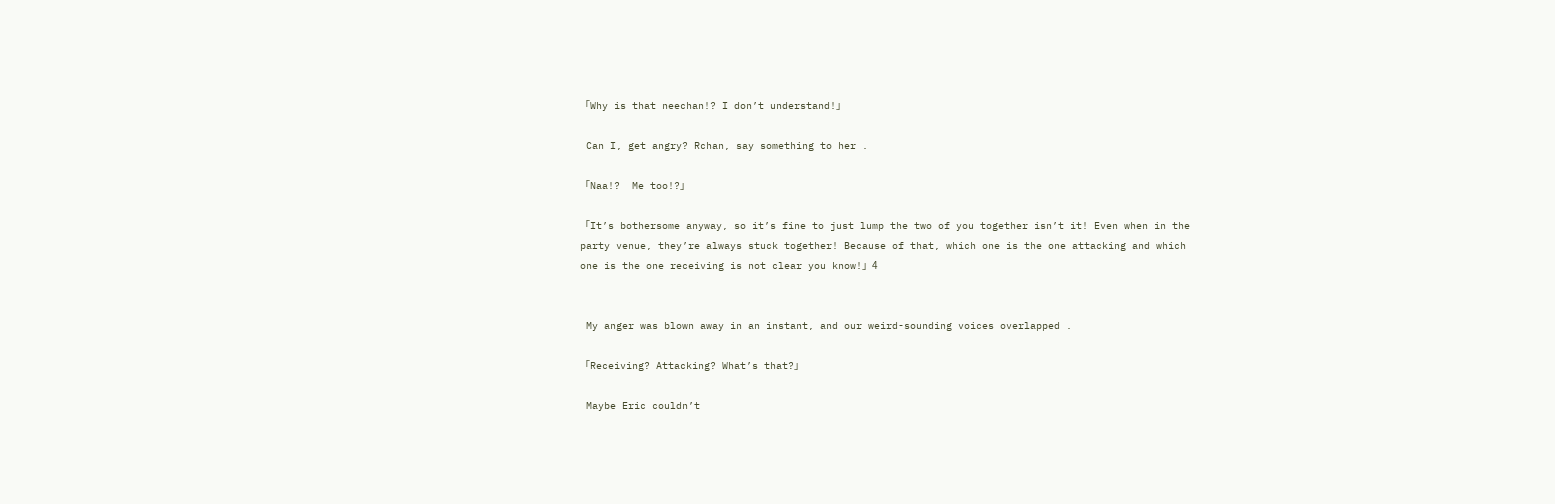「Why is that neechan!? I don’t understand!」

 Can I, get angry? Rchan, say something to her .

「Naa!?  Me too!?」

「It’s bothersome anyway, so it’s fine to just lump the two of you together isn’t it! Even when in the party venue, they’re always stuck together! Because of that, which one is the one attacking and which one is the one receiving is not clear you know!」4


 My anger was blown away in an instant, and our weird-sounding voices overlapped .

「Receiving? Attacking? What’s that?」

 Maybe Eric couldn’t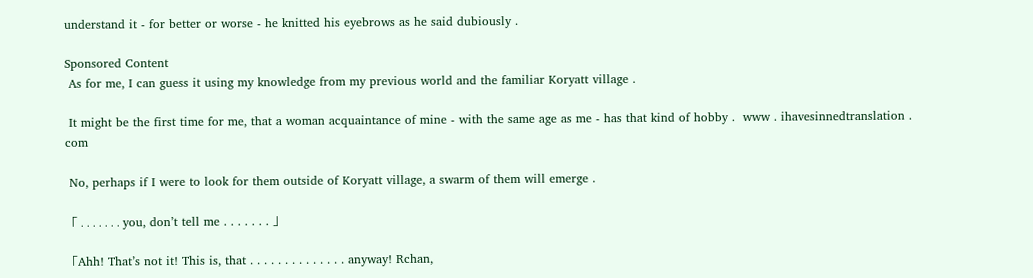understand it - for better or worse - he knitted his eyebrows as he said dubiously .

Sponsored Content
 As for me, I can guess it using my knowledge from my previous world and the familiar Koryatt village .

 It might be the first time for me, that a woman acquaintance of mine - with the same age as me - has that kind of hobby .  www . ihavesinnedtranslation . com

 No, perhaps if I were to look for them outside of Koryatt village, a swarm of them will emerge .

「 . . . . . . . you, don’t tell me . . . . . . . 」

「Ahh! That’s not it! This is, that . . . . . . . . . . . . . . anyway! Rchan,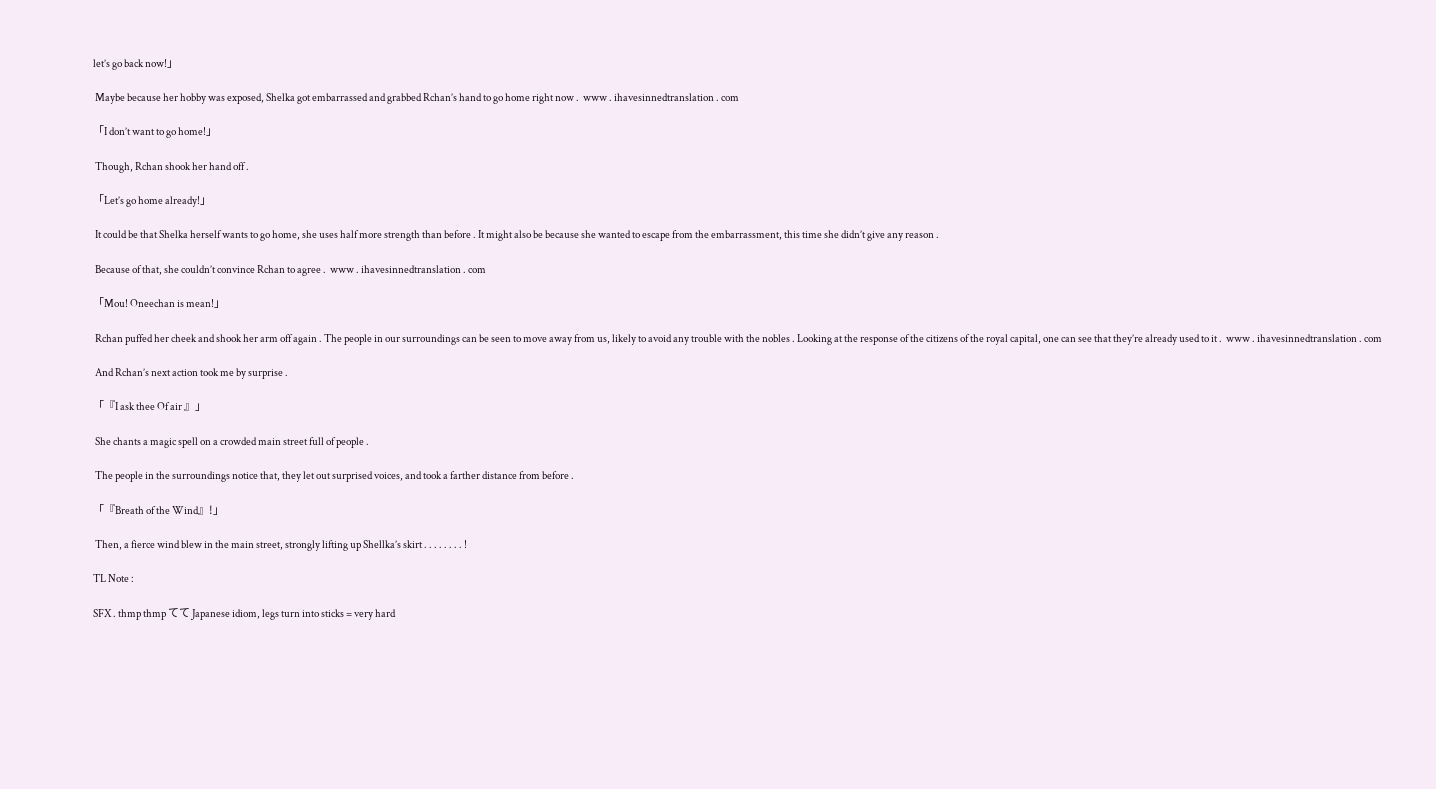let’s go back now!」

 Maybe because her hobby was exposed, Shelka got embarrassed and grabbed Rchan’s hand to go home right now .  www . ihavesinnedtranslation . com

「I don’t want to go home!」

 Though, Rchan shook her hand off .

「Let’s go home already!」

 It could be that Shelka herself wants to go home, she uses half more strength than before . It might also be because she wanted to escape from the embarrassment, this time she didn’t give any reason .

 Because of that, she couldn’t convince Rchan to agree .  www . ihavesinnedtranslation . com

「Mou! Oneechan is mean!」

 Rchan puffed her cheek and shook her arm off again . The people in our surroundings can be seen to move away from us, likely to avoid any trouble with the nobles . Looking at the response of the citizens of the royal capital, one can see that they’re already used to it .  www . ihavesinnedtranslation . com

 And Rchan’s next action took me by surprise .

「『I ask thee Of air 』」

 She chants a magic spell on a crowded main street full of people .

 The people in the surroundings notice that, they let out surprised voices, and took a farther distance from before .

「『Breath of the Wind』!」

 Then, a fierce wind blew in the main street, strongly lifting up Shellka’s skirt . . . . . . . . !

TL Note :

SFX . thmp thmp てて Japanese idiom, legs turn into sticks = very hard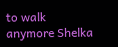to walk anymore Shelka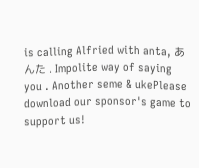is calling Alfried with anta, あんた . Impolite way of saying you . Another seme & ukePlease download our sponsor's game to support us!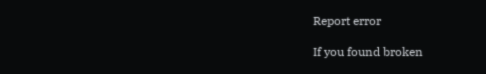Report error

If you found broken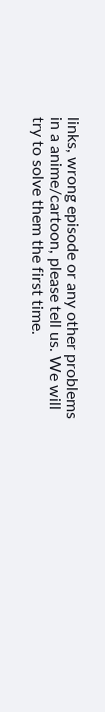links, wrong episode or any other problems in a anime/cartoon, please tell us. We will try to solve them the first time.